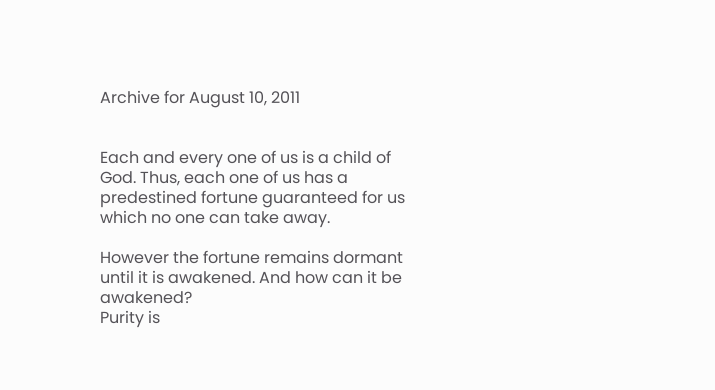Archive for August 10, 2011


Each and every one of us is a child of God. Thus, each one of us has a predestined fortune guaranteed for us which no one can take away.

However the fortune remains dormant until it is awakened. And how can it be awakened?
Purity is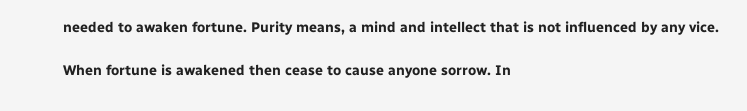needed to awaken fortune. Purity means, a mind and intellect that is not influenced by any vice.

When fortune is awakened then cease to cause anyone sorrow. In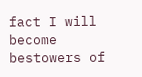fact I will become bestowers of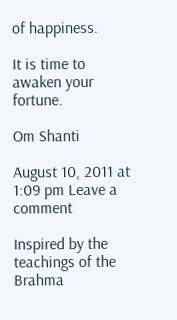of happiness.

It is time to awaken your fortune.

Om Shanti

August 10, 2011 at 1:09 pm Leave a comment

Inspired by the teachings of the Brahma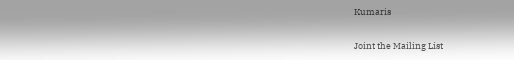Kumaris

Joint the Mailing List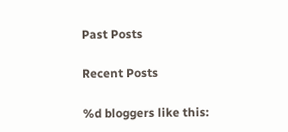Past Posts

Recent Posts

%d bloggers like this: